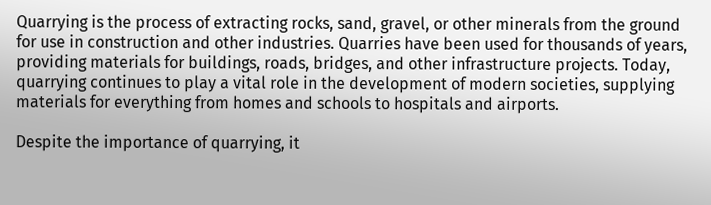Quarrying is the process of extracting rocks, sand, gravel, or other minerals from the ground for use in construction and other industries. Quarries have been used for thousands of years, providing materials for buildings, roads, bridges, and other infrastructure projects. Today, quarrying continues to play a vital role in the development of modern societies, supplying materials for everything from homes and schools to hospitals and airports.

Despite the importance of quarrying, it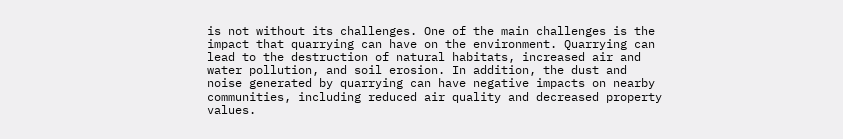is not without its challenges. One of the main challenges is the impact that quarrying can have on the environment. Quarrying can lead to the destruction of natural habitats, increased air and water pollution, and soil erosion. In addition, the dust and noise generated by quarrying can have negative impacts on nearby communities, including reduced air quality and decreased property values.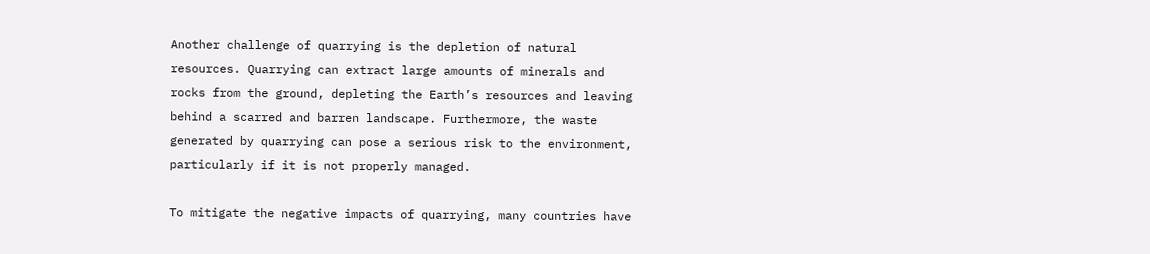Another challenge of quarrying is the depletion of natural resources. Quarrying can extract large amounts of minerals and rocks from the ground, depleting the Earth’s resources and leaving behind a scarred and barren landscape. Furthermore, the waste generated by quarrying can pose a serious risk to the environment, particularly if it is not properly managed.

To mitigate the negative impacts of quarrying, many countries have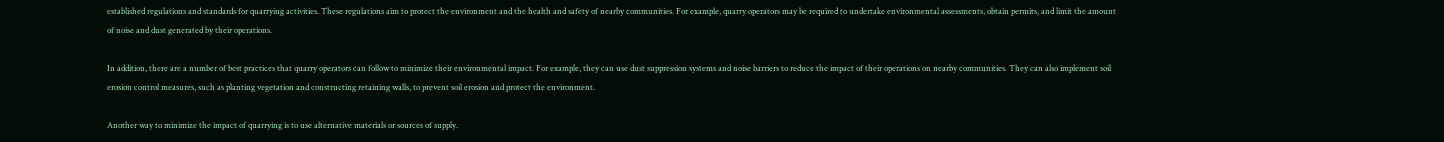established regulations and standards for quarrying activities. These regulations aim to protect the environment and the health and safety of nearby communities. For example, quarry operators may be required to undertake environmental assessments, obtain permits, and limit the amount of noise and dust generated by their operations.

In addition, there are a number of best practices that quarry operators can follow to minimize their environmental impact. For example, they can use dust suppression systems and noise barriers to reduce the impact of their operations on nearby communities. They can also implement soil erosion control measures, such as planting vegetation and constructing retaining walls, to prevent soil erosion and protect the environment.

Another way to minimize the impact of quarrying is to use alternative materials or sources of supply.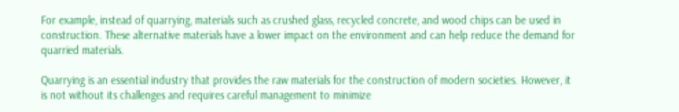For example, instead of quarrying, materials such as crushed glass, recycled concrete, and wood chips can be used in construction. These alternative materials have a lower impact on the environment and can help reduce the demand for quarried materials.

Quarrying is an essential industry that provides the raw materials for the construction of modern societies. However, it is not without its challenges and requires careful management to minimize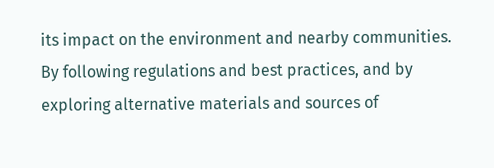its impact on the environment and nearby communities. By following regulations and best practices, and by exploring alternative materials and sources of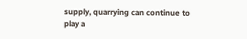supply, quarrying can continue to play a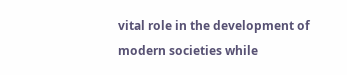vital role in the development of modern societies while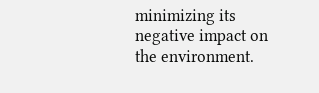minimizing its negative impact on the environment.